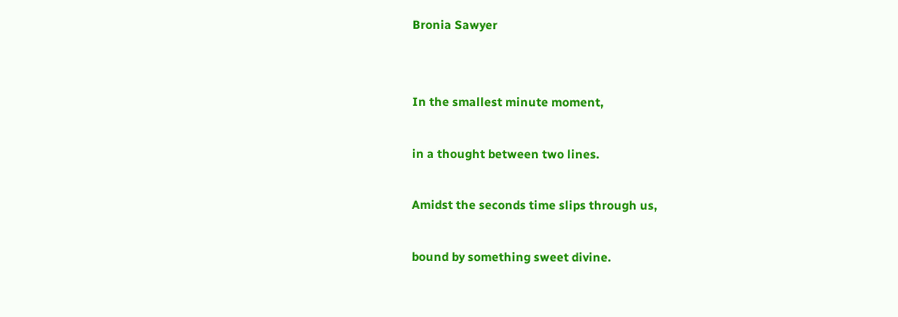Bronia Sawyer


In the smallest minute moment,

in a thought between two lines.

Amidst the seconds time slips through us,

bound by something sweet divine.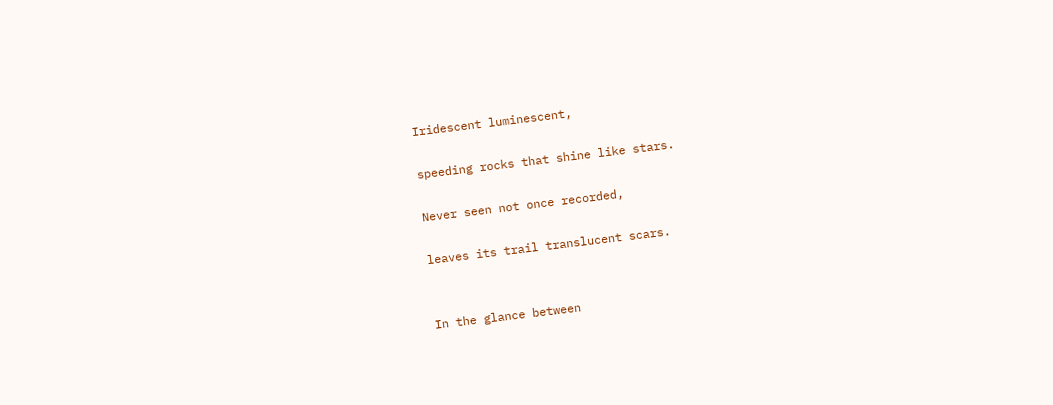Iridescent luminescent,

speeding rocks that shine like stars.

Never seen not once recorded,

leaves its trail translucent scars.


In the glance between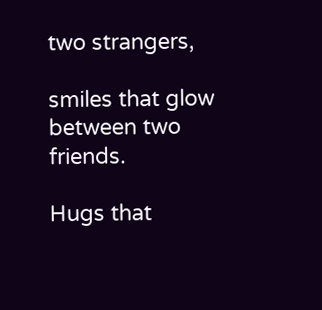two strangers,

smiles that glow between two friends.

Hugs that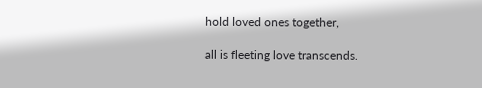hold loved ones together,

all is fleeting love transcends.